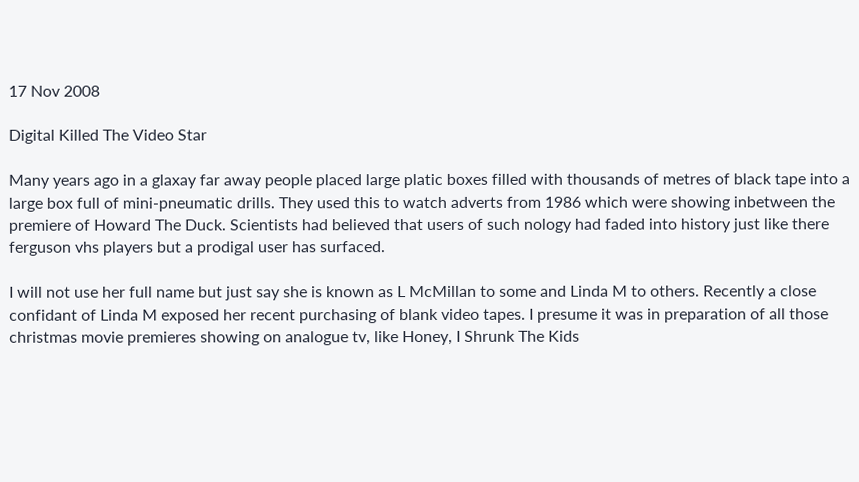17 Nov 2008

Digital Killed The Video Star

Many years ago in a glaxay far away people placed large platic boxes filled with thousands of metres of black tape into a large box full of mini-pneumatic drills. They used this to watch adverts from 1986 which were showing inbetween the premiere of Howard The Duck. Scientists had believed that users of such nology had faded into history just like there ferguson vhs players but a prodigal user has surfaced.

I will not use her full name but just say she is known as L McMillan to some and Linda M to others. Recently a close confidant of Linda M exposed her recent purchasing of blank video tapes. I presume it was in preparation of all those christmas movie premieres showing on analogue tv, like Honey, I Shrunk The Kids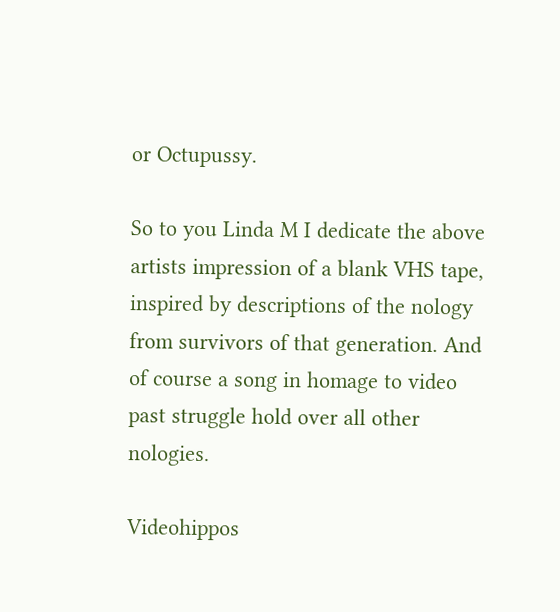or Octupussy.

So to you Linda M I dedicate the above artists impression of a blank VHS tape, inspired by descriptions of the nology from survivors of that generation. And of course a song in homage to video past struggle hold over all other nologies.

Videohippos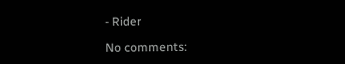- Rider

No comments: